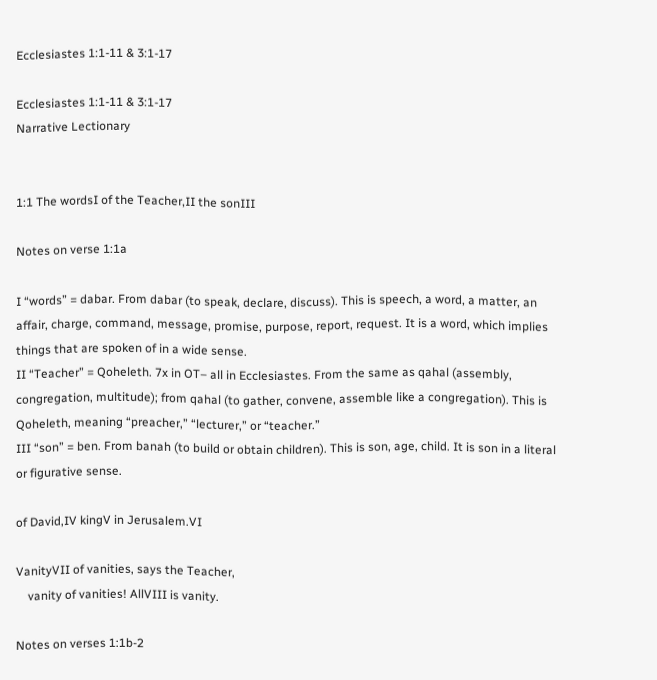Ecclesiastes 1:1-11 & 3:1-17

Ecclesiastes 1:1-11 & 3:1-17
Narrative Lectionary


1:1 The wordsI of the Teacher,II the sonIII

Notes on verse 1:1a

I “words” = dabar. From dabar (to speak, declare, discuss). This is speech, a word, a matter, an affair, charge, command, message, promise, purpose, report, request. It is a word, which implies things that are spoken of in a wide sense.
II “Teacher” = Qoheleth. 7x in OT– all in Ecclesiastes. From the same as qahal (assembly, congregation, multitude); from qahal (to gather, convene, assemble like a congregation). This is Qoheleth, meaning “preacher,” “lecturer,” or “teacher.”
III “son” = ben. From banah (to build or obtain children). This is son, age, child. It is son in a literal or figurative sense.

of David,IV kingV in Jerusalem.VI

VanityVII of vanities, says the Teacher,
    vanity of vanities! AllVIII is vanity.

Notes on verses 1:1b-2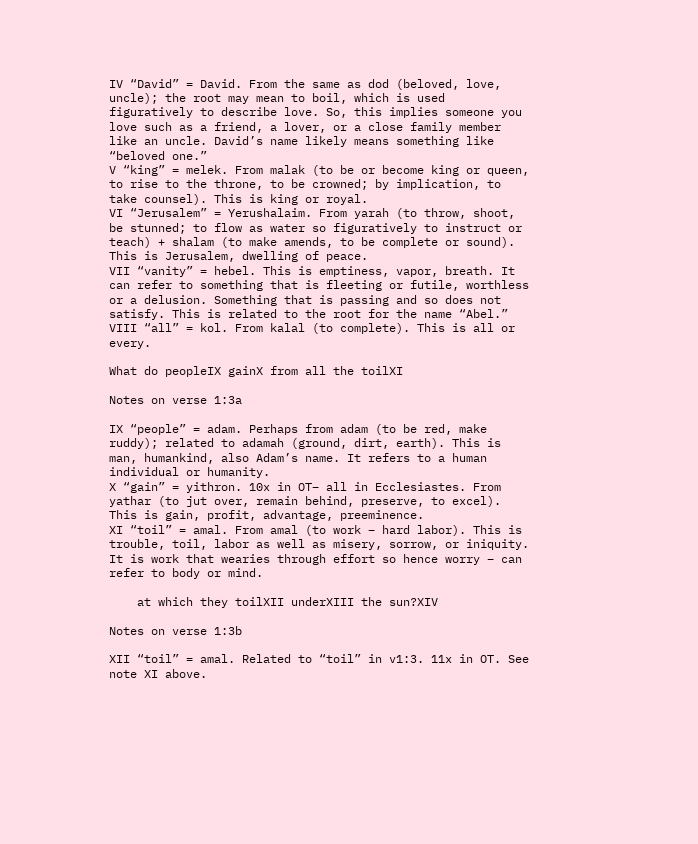IV “David” = David. From the same as dod (beloved, love, uncle); the root may mean to boil, which is used figuratively to describe love. So, this implies someone you love such as a friend, a lover, or a close family member like an uncle. David’s name likely means something like “beloved one.”
V “king” = melek. From malak (to be or become king or queen, to rise to the throne, to be crowned; by implication, to take counsel). This is king or royal.
VI “Jerusalem” = Yerushalaim. From yarah (to throw, shoot, be stunned; to flow as water so figuratively to instruct or teach) + shalam (to make amends, to be complete or sound). This is Jerusalem, dwelling of peace.
VII “vanity” = hebel. This is emptiness, vapor, breath. It can refer to something that is fleeting or futile, worthless or a delusion. Something that is passing and so does not satisfy. This is related to the root for the name “Abel.”
VIII “all” = kol. From kalal (to complete). This is all or every.

What do peopleIX gainX from all the toilXI

Notes on verse 1:3a

IX “people” = adam. Perhaps from adam (to be red, make ruddy); related to adamah (ground, dirt, earth). This is man, humankind, also Adam’s name. It refers to a human individual or humanity.
X “gain” = yithron. 10x in OT– all in Ecclesiastes. From yathar (to jut over, remain behind, preserve, to excel). This is gain, profit, advantage, preeminence.
XI “toil” = amal. From amal (to work – hard labor). This is trouble, toil, labor as well as misery, sorrow, or iniquity. It is work that wearies through effort so hence worry – can refer to body or mind.

    at which they toilXII underXIII the sun?XIV

Notes on verse 1:3b

XII “toil” = amal. Related to “toil” in v1:3. 11x in OT. See note XI above.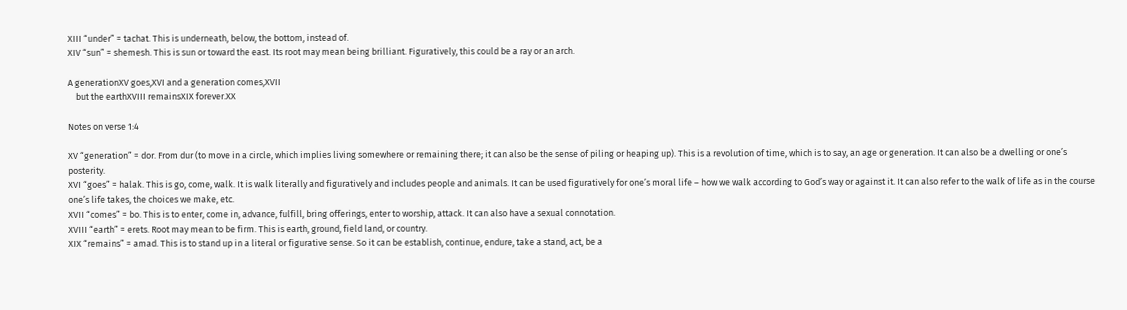XIII “under” = tachat. This is underneath, below, the bottom, instead of.
XIV “sun” = shemesh. This is sun or toward the east. Its root may mean being brilliant. Figuratively, this could be a ray or an arch.

A generationXV goes,XVI and a generation comes,XVII
    but the earthXVIII remainsXIX forever.XX

Notes on verse 1:4

XV “generation” = dor. From dur (to move in a circle, which implies living somewhere or remaining there; it can also be the sense of piling or heaping up). This is a revolution of time, which is to say, an age or generation. It can also be a dwelling or one’s posterity.
XVI “goes” = halak. This is go, come, walk. It is walk literally and figuratively and includes people and animals. It can be used figuratively for one’s moral life – how we walk according to God’s way or against it. It can also refer to the walk of life as in the course one’s life takes, the choices we make, etc.
XVII “comes” = bo. This is to enter, come in, advance, fulfill, bring offerings, enter to worship, attack. It can also have a sexual connotation.
XVIII “earth” = erets. Root may mean to be firm. This is earth, ground, field land, or country.
XIX “remains” = amad. This is to stand up in a literal or figurative sense. So it can be establish, continue, endure, take a stand, act, be a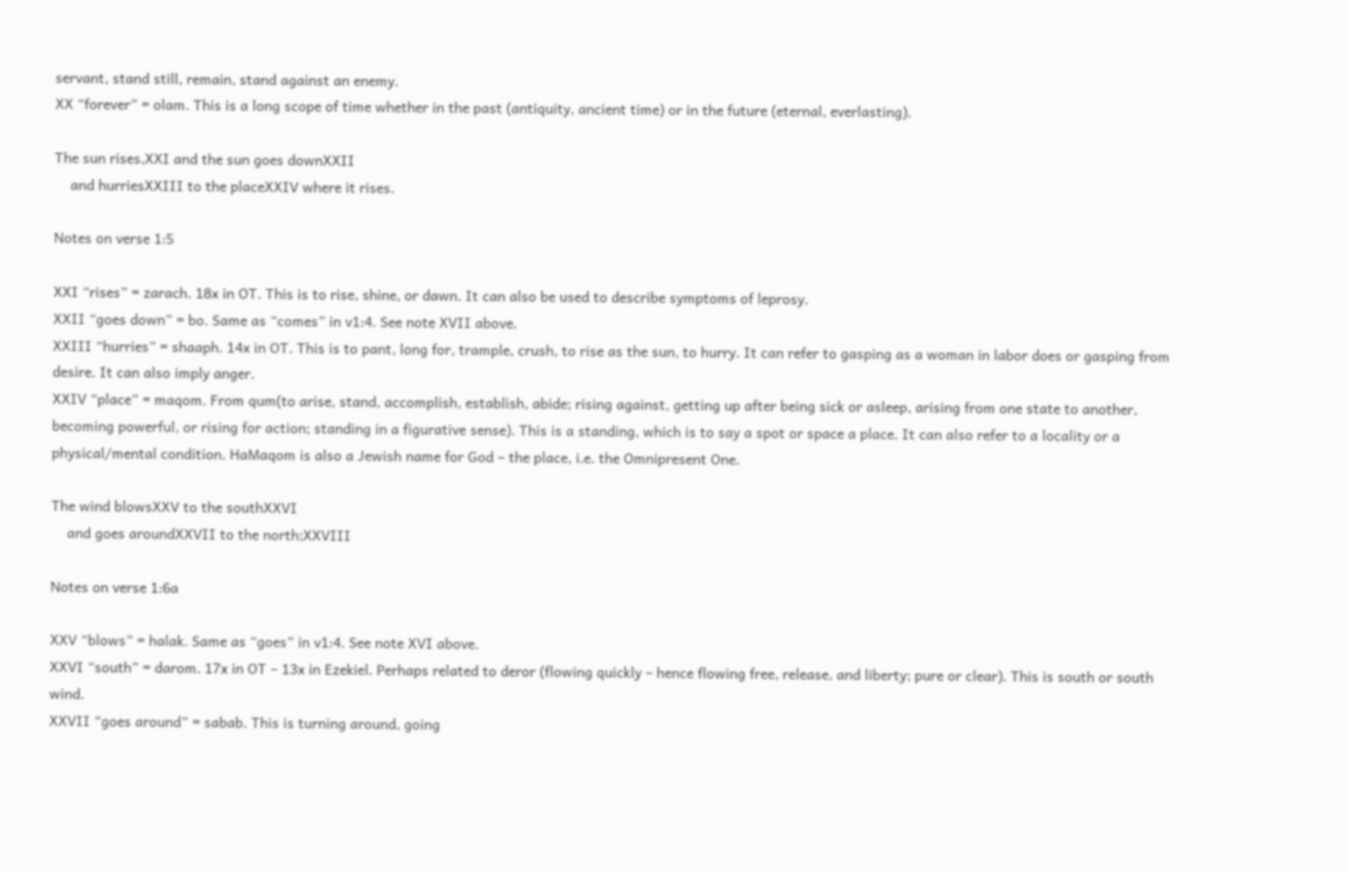servant, stand still, remain, stand against an enemy.
XX “forever” = olam. This is a long scope of time whether in the past (antiquity, ancient time) or in the future (eternal, everlasting).

The sun rises,XXI and the sun goes downXXII
    and hurriesXXIII to the placeXXIV where it rises.

Notes on verse 1:5

XXI “rises” = zarach. 18x in OT. This is to rise, shine, or dawn. It can also be used to describe symptoms of leprosy.
XXII “goes down” = bo. Same as “comes” in v1:4. See note XVII above.
XXIII “hurries” = shaaph. 14x in OT. This is to pant, long for, trample, crush, to rise as the sun, to hurry. It can refer to gasping as a woman in labor does or gasping from desire. It can also imply anger.
XXIV “place” = maqom. From qum(to arise, stand, accomplish, establish, abide; rising against, getting up after being sick or asleep, arising from one state to another, becoming powerful, or rising for action; standing in a figurative sense). This is a standing, which is to say a spot or space a place. It can also refer to a locality or a physical/mental condition. HaMaqom is also a Jewish name for God – the place, i.e. the Omnipresent One.

The wind blowsXXV to the southXXVI
    and goes aroundXXVII to the north;XXVIII

Notes on verse 1:6a

XXV “blows” = halak. Same as “goes” in v1:4. See note XVI above.
XXVI “south” = darom. 17x in OT – 13x in Ezekiel. Perhaps related to deror (flowing quickly – hence flowing free, release, and liberty; pure or clear). This is south or south wind.
XXVII “goes around” = sabab. This is turning around, going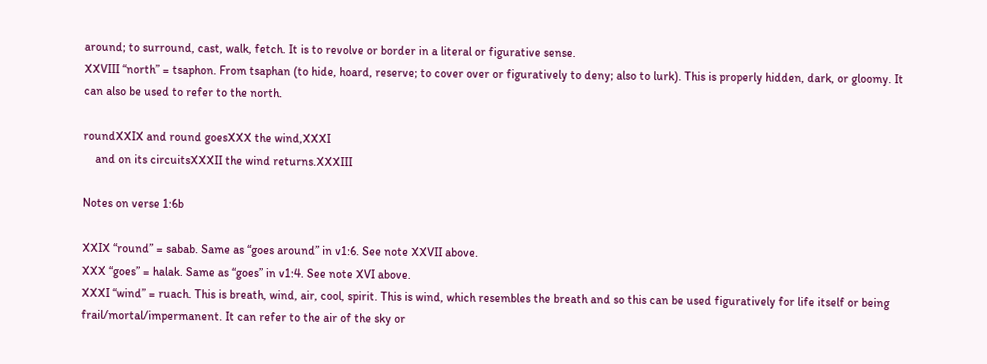around; to surround, cast, walk, fetch. It is to revolve or border in a literal or figurative sense.
XXVIII “north” = tsaphon. From tsaphan (to hide, hoard, reserve; to cover over or figuratively to deny; also to lurk). This is properly hidden, dark, or gloomy. It can also be used to refer to the north.

roundXXIX and round goesXXX the wind,XXXI
    and on its circuitsXXXII the wind returns.XXXIII

Notes on verse 1:6b

XXIX “round” = sabab. Same as “goes around” in v1:6. See note XXVII above.
XXX “goes” = halak. Same as “goes” in v1:4. See note XVI above.
XXXI “wind” = ruach. This is breath, wind, air, cool, spirit. This is wind, which resembles the breath and so this can be used figuratively for life itself or being frail/mortal/impermanent. It can refer to the air of the sky or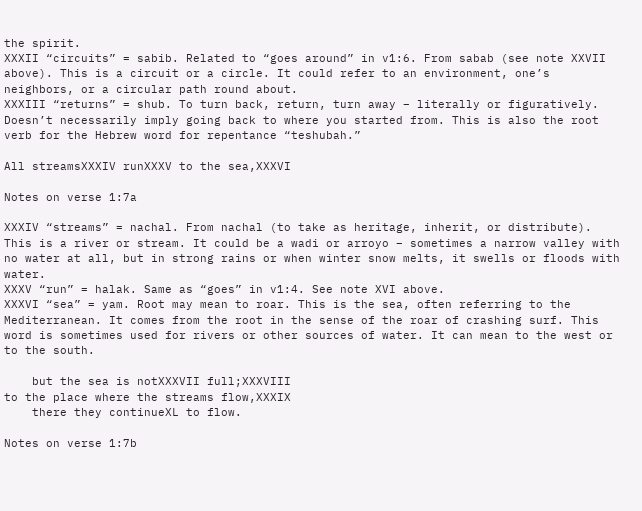the spirit.
XXXII “circuits” = sabib. Related to “goes around” in v1:6. From sabab (see note XXVII above). This is a circuit or a circle. It could refer to an environment, one’s neighbors, or a circular path round about.
XXXIII “returns” = shub. To turn back, return, turn away – literally or figuratively. Doesn’t necessarily imply going back to where you started from. This is also the root verb for the Hebrew word for repentance “teshubah.”

All streamsXXXIV runXXXV to the sea,XXXVI

Notes on verse 1:7a

XXXIV “streams” = nachal. From nachal (to take as heritage, inherit, or distribute). This is a river or stream. It could be a wadi or arroyo – sometimes a narrow valley with no water at all, but in strong rains or when winter snow melts, it swells or floods with water.
XXXV “run” = halak. Same as “goes” in v1:4. See note XVI above.
XXXVI “sea” = yam. Root may mean to roar. This is the sea, often referring to the Mediterranean. It comes from the root in the sense of the roar of crashing surf. This word is sometimes used for rivers or other sources of water. It can mean to the west or to the south.

    but the sea is notXXXVII full;XXXVIII
to the place where the streams flow,XXXIX
    there they continueXL to flow.

Notes on verse 1:7b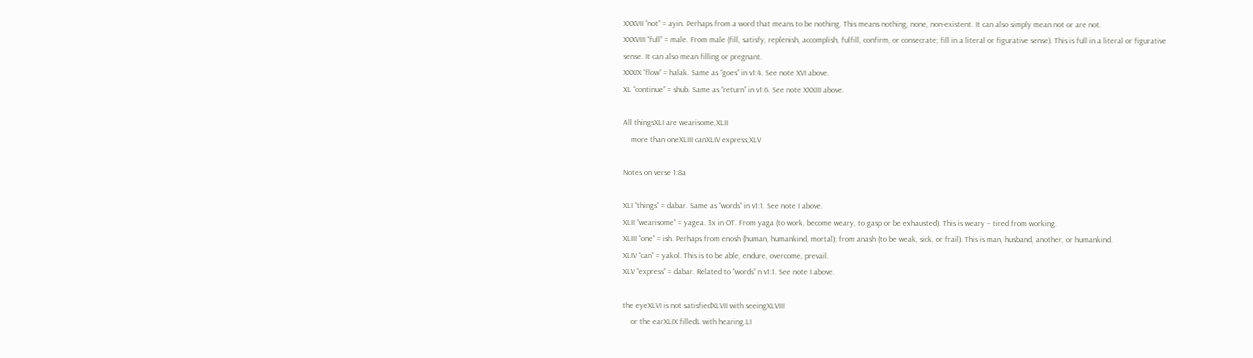XXXVII “not” = ayin. Perhaps from a word that means to be nothing. This means nothing, none, non-existent. It can also simply mean not or are not.
XXXVIII “full” = male. From male (fill, satisfy, replenish, accomplish, fulfill, confirm, or consecrate; fill in a literal or figurative sense). This is full in a literal or figurative sense. It can also mean filling or pregnant.
XXXIX “flow” = halak. Same as “goes” in v1:4. See note XVI above.
XL “continue” = shub. Same as “return” in v1:6. See note XXXIII above.

All thingsXLI are wearisome,XLII
    more than oneXLIII canXLIV express;XLV

Notes on verse 1:8a

XLI “things” = dabar. Same as “words” in v1:1. See note I above.
XLII “wearisome” = yagea. 3x in OT. From yaga (to work, become weary, to gasp or be exhausted). This is weary – tired from working.
XLIII “one” = ish. Perhaps from enosh (human, humankind, mortal); from anash (to be weak, sick, or frail). This is man, husband, another, or humankind.
XLIV “can” = yakol. This is to be able, endure, overcome, prevail.
XLV “express” = dabar. Related to “words” n v1:1. See note I above.

the eyeXLVI is not satisfiedXLVII with seeingXLVIII
    or the earXLIX filledL with hearing.LI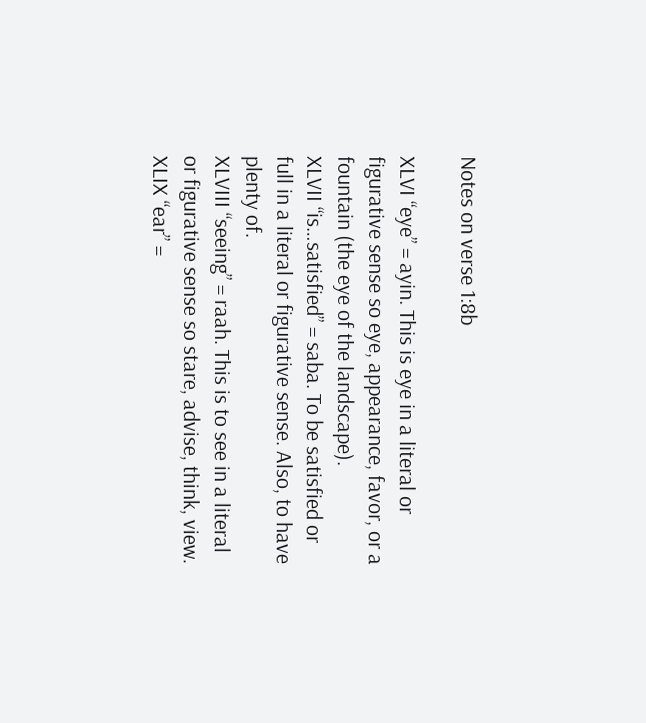Notes on verse 1:8b

XLVI “eye” = ayin. This is eye in a literal or figurative sense so eye, appearance, favor, or a fountain (the eye of the landscape).
XLVII “is…satisfied” = saba. To be satisfied or full in a literal or figurative sense. Also, to have plenty of.
XLVIII “seeing” = raah. This is to see in a literal or figurative sense so stare, advise, think, view.
XLIX “ear” =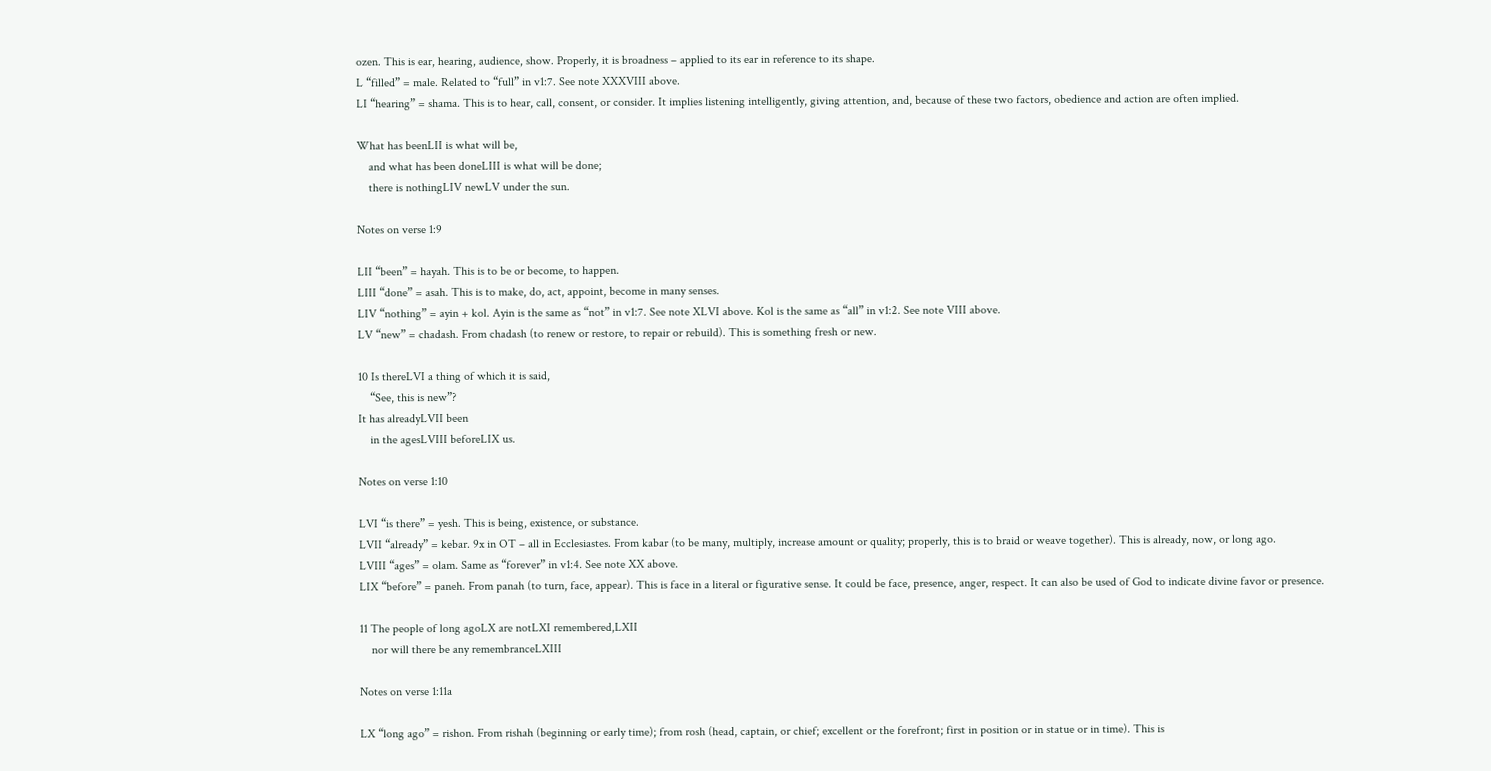ozen. This is ear, hearing, audience, show. Properly, it is broadness – applied to its ear in reference to its shape.
L “filled” = male. Related to “full” in v1:7. See note XXXVIII above.
LI “hearing” = shama. This is to hear, call, consent, or consider. It implies listening intelligently, giving attention, and, because of these two factors, obedience and action are often implied.

What has beenLII is what will be,
    and what has been doneLIII is what will be done;
    there is nothingLIV newLV under the sun.

Notes on verse 1:9

LII “been” = hayah. This is to be or become, to happen.
LIII “done” = asah. This is to make, do, act, appoint, become in many senses.
LIV “nothing” = ayin + kol. Ayin is the same as “not” in v1:7. See note XLVI above. Kol is the same as “all” in v1:2. See note VIII above.
LV “new” = chadash. From chadash (to renew or restore, to repair or rebuild). This is something fresh or new.

10 Is thereLVI a thing of which it is said,
    “See, this is new”?
It has alreadyLVII been
    in the agesLVIII beforeLIX us.

Notes on verse 1:10

LVI “is there” = yesh. This is being, existence, or substance.
LVII “already” = kebar. 9x in OT – all in Ecclesiastes. From kabar (to be many, multiply, increase amount or quality; properly, this is to braid or weave together). This is already, now, or long ago.
LVIII “ages” = olam. Same as “forever” in v1:4. See note XX above.
LIX “before” = paneh. From panah (to turn, face, appear). This is face in a literal or figurative sense. It could be face, presence, anger, respect. It can also be used of God to indicate divine favor or presence.

11 The people of long agoLX are notLXI remembered,LXII
    nor will there be any remembranceLXIII

Notes on verse 1:11a

LX “long ago” = rishon. From rishah (beginning or early time); from rosh (head, captain, or chief; excellent or the forefront; first in position or in statue or in time). This is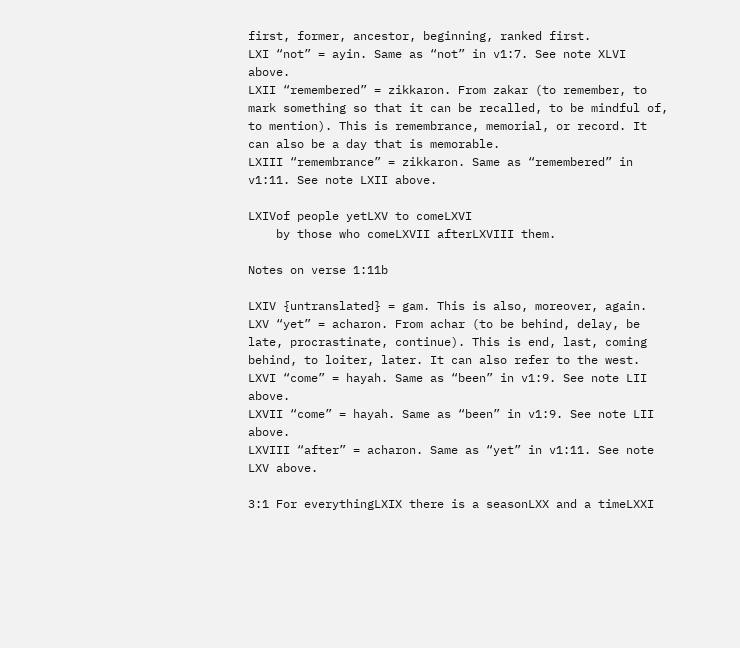first, former, ancestor, beginning, ranked first.
LXI “not” = ayin. Same as “not” in v1:7. See note XLVI above.
LXII “remembered” = zikkaron. From zakar (to remember, to mark something so that it can be recalled, to be mindful of, to mention). This is remembrance, memorial, or record. It can also be a day that is memorable.
LXIII “remembrance” = zikkaron. Same as “remembered” in v1:11. See note LXII above.

LXIVof people yetLXV to comeLXVI
    by those who comeLXVII afterLXVIII them.

Notes on verse 1:11b

LXIV {untranslated} = gam. This is also, moreover, again.
LXV “yet” = acharon. From achar (to be behind, delay, be late, procrastinate, continue). This is end, last, coming behind, to loiter, later. It can also refer to the west.
LXVI “come” = hayah. Same as “been” in v1:9. See note LII above.
LXVII “come” = hayah. Same as “been” in v1:9. See note LII above.
LXVIII “after” = acharon. Same as “yet” in v1:11. See note LXV above.

3:1 For everythingLXIX there is a seasonLXX and a timeLXXI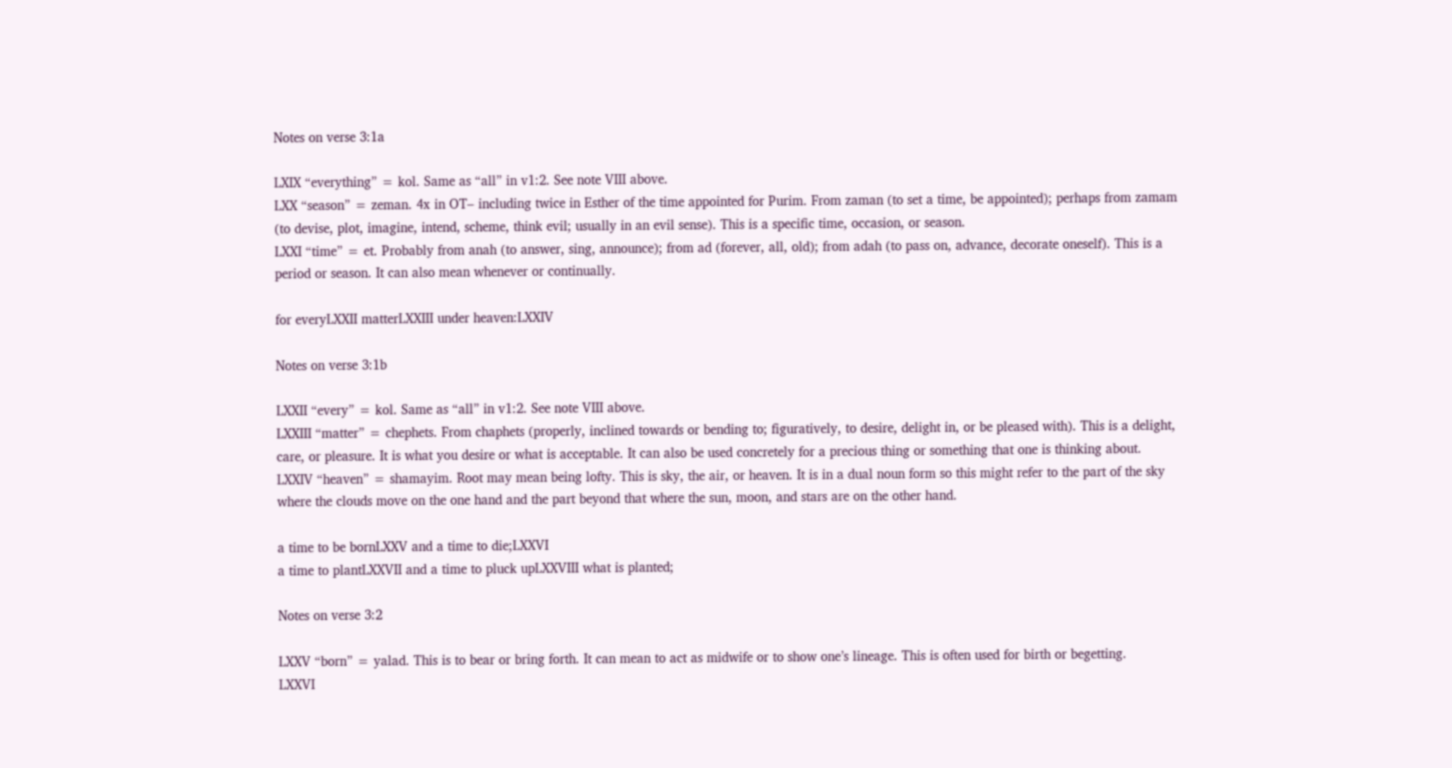Notes on verse 3:1a

LXIX “everything” = kol. Same as “all” in v1:2. See note VIII above.
LXX “season” = zeman. 4x in OT– including twice in Esther of the time appointed for Purim. From zaman (to set a time, be appointed); perhaps from zamam (to devise, plot, imagine, intend, scheme, think evil; usually in an evil sense). This is a specific time, occasion, or season.
LXXI “time” = et. Probably from anah (to answer, sing, announce); from ad (forever, all, old); from adah (to pass on, advance, decorate oneself). This is a period or season. It can also mean whenever or continually.

for everyLXXII matterLXXIII under heaven:LXXIV

Notes on verse 3:1b

LXXII “every” = kol. Same as “all” in v1:2. See note VIII above.
LXXIII “matter” = chephets. From chaphets (properly, inclined towards or bending to; figuratively, to desire, delight in, or be pleased with). This is a delight, care, or pleasure. It is what you desire or what is acceptable. It can also be used concretely for a precious thing or something that one is thinking about.
LXXIV “heaven” = shamayim. Root may mean being lofty. This is sky, the air, or heaven. It is in a dual noun form so this might refer to the part of the sky where the clouds move on the one hand and the part beyond that where the sun, moon, and stars are on the other hand.

a time to be bornLXXV and a time to die;LXXVI
a time to plantLXXVII and a time to pluck upLXXVIII what is planted;

Notes on verse 3:2

LXXV “born” = yalad. This is to bear or bring forth. It can mean to act as midwife or to show one’s lineage. This is often used for birth or begetting.
LXXVI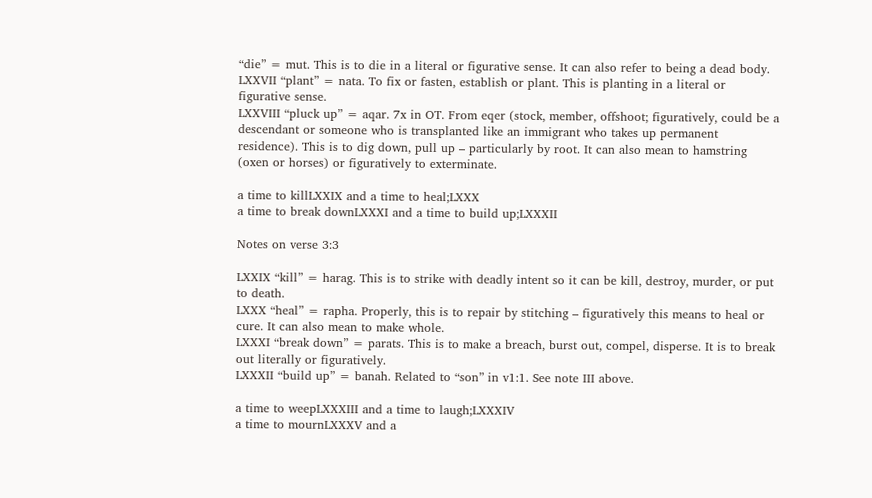“die” = mut. This is to die in a literal or figurative sense. It can also refer to being a dead body.
LXXVII “plant” = nata. To fix or fasten, establish or plant. This is planting in a literal or figurative sense.
LXXVIII “pluck up” = aqar. 7x in OT. From eqer (stock, member, offshoot; figuratively, could be a descendant or someone who is transplanted like an immigrant who takes up permanent residence). This is to dig down, pull up – particularly by root. It can also mean to hamstring (oxen or horses) or figuratively to exterminate.

a time to killLXXIX and a time to heal;LXXX
a time to break downLXXXI and a time to build up;LXXXII

Notes on verse 3:3

LXXIX “kill” = harag. This is to strike with deadly intent so it can be kill, destroy, murder, or put to death.
LXXX “heal” = rapha. Properly, this is to repair by stitching – figuratively this means to heal or cure. It can also mean to make whole.
LXXXI “break down” = parats. This is to make a breach, burst out, compel, disperse. It is to break out literally or figuratively.
LXXXII “build up” = banah. Related to “son” in v1:1. See note III above.

a time to weepLXXXIII and a time to laugh;LXXXIV
a time to mournLXXXV and a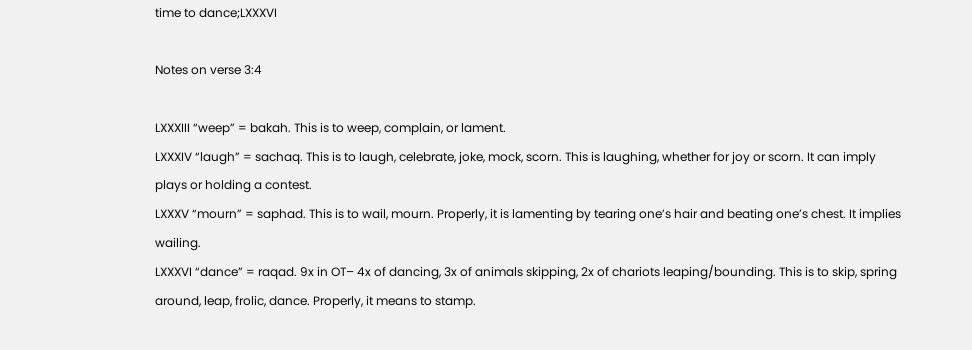time to dance;LXXXVI

Notes on verse 3:4

LXXXIII “weep” = bakah. This is to weep, complain, or lament.
LXXXIV “laugh” = sachaq. This is to laugh, celebrate, joke, mock, scorn. This is laughing, whether for joy or scorn. It can imply plays or holding a contest.
LXXXV “mourn” = saphad. This is to wail, mourn. Properly, it is lamenting by tearing one’s hair and beating one’s chest. It implies wailing.
LXXXVI “dance” = raqad. 9x in OT– 4x of dancing, 3x of animals skipping, 2x of chariots leaping/bounding. This is to skip, spring around, leap, frolic, dance. Properly, it means to stamp.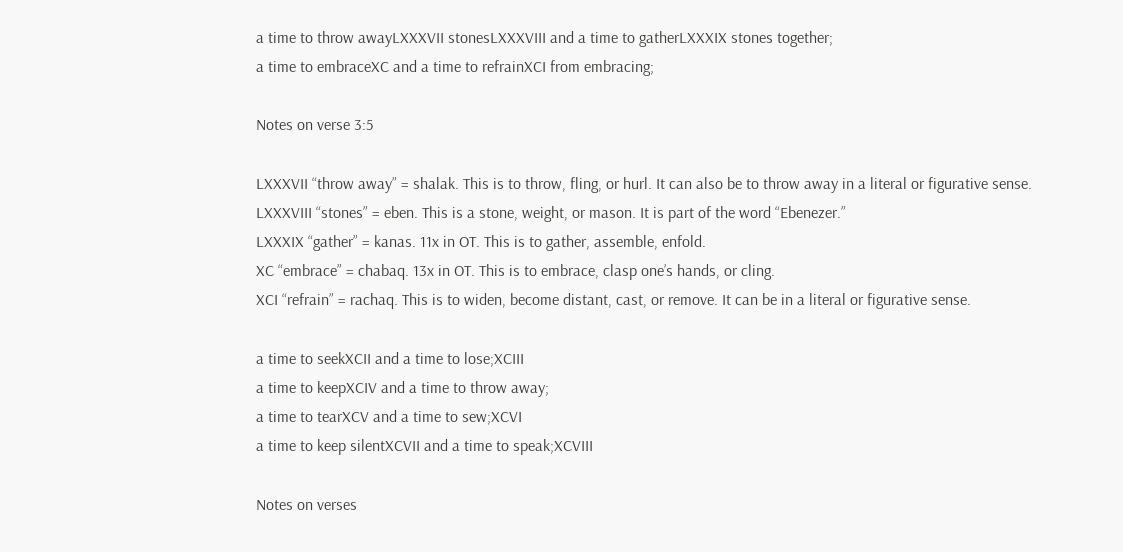a time to throw awayLXXXVII stonesLXXXVIII and a time to gatherLXXXIX stones together;
a time to embraceXC and a time to refrainXCI from embracing;

Notes on verse 3:5

LXXXVII “throw away” = shalak. This is to throw, fling, or hurl. It can also be to throw away in a literal or figurative sense.
LXXXVIII “stones” = eben. This is a stone, weight, or mason. It is part of the word “Ebenezer.”
LXXXIX “gather” = kanas. 11x in OT. This is to gather, assemble, enfold.
XC “embrace” = chabaq. 13x in OT. This is to embrace, clasp one’s hands, or cling.
XCI “refrain” = rachaq. This is to widen, become distant, cast, or remove. It can be in a literal or figurative sense.

a time to seekXCII and a time to lose;XCIII
a time to keepXCIV and a time to throw away;
a time to tearXCV and a time to sew;XCVI
a time to keep silentXCVII and a time to speak;XCVIII

Notes on verses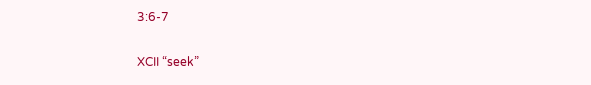3:6-7

XCII “seek”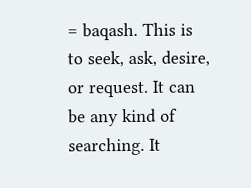= baqash. This is to seek, ask, desire, or request. It can be any kind of searching. It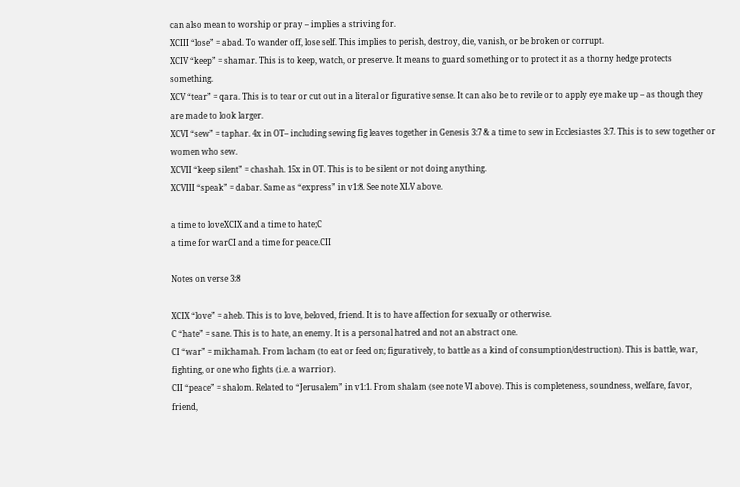can also mean to worship or pray – implies a striving for.
XCIII “lose” = abad. To wander off, lose self. This implies to perish, destroy, die, vanish, or be broken or corrupt.
XCIV “keep” = shamar. This is to keep, watch, or preserve. It means to guard something or to protect it as a thorny hedge protects something.
XCV “tear” = qara. This is to tear or cut out in a literal or figurative sense. It can also be to revile or to apply eye make up – as though they are made to look larger.
XCVI “sew” = taphar. 4x in OT– including sewing fig leaves together in Genesis 3:7 & a time to sew in Ecclesiastes 3:7. This is to sew together or women who sew.
XCVII “keep silent” = chashah. 15x in OT. This is to be silent or not doing anything.
XCVIII “speak” = dabar. Same as “express” in v1:8. See note XLV above.

a time to loveXCIX and a time to hate;C
a time for warCI and a time for peace.CII

Notes on verse 3:8

XCIX “love” = aheb. This is to love, beloved, friend. It is to have affection for sexually or otherwise.
C “hate” = sane. This is to hate, an enemy. It is a personal hatred and not an abstract one.
CI “war” = milchamah. From lacham (to eat or feed on; figuratively, to battle as a kind of consumption/destruction). This is battle, war, fighting, or one who fights (i.e. a warrior).
CII “peace” = shalom. Related to “Jerusalem” in v1:1. From shalam (see note VI above). This is completeness, soundness, welfare, favor, friend,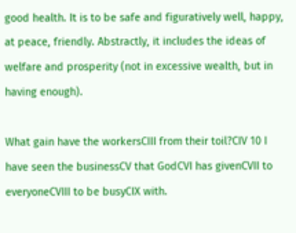good health. It is to be safe and figuratively well, happy, at peace, friendly. Abstractly, it includes the ideas of welfare and prosperity (not in excessive wealth, but in having enough).

What gain have the workersCIII from their toil?CIV 10 I have seen the businessCV that GodCVI has givenCVII to everyoneCVIII to be busyCIX with.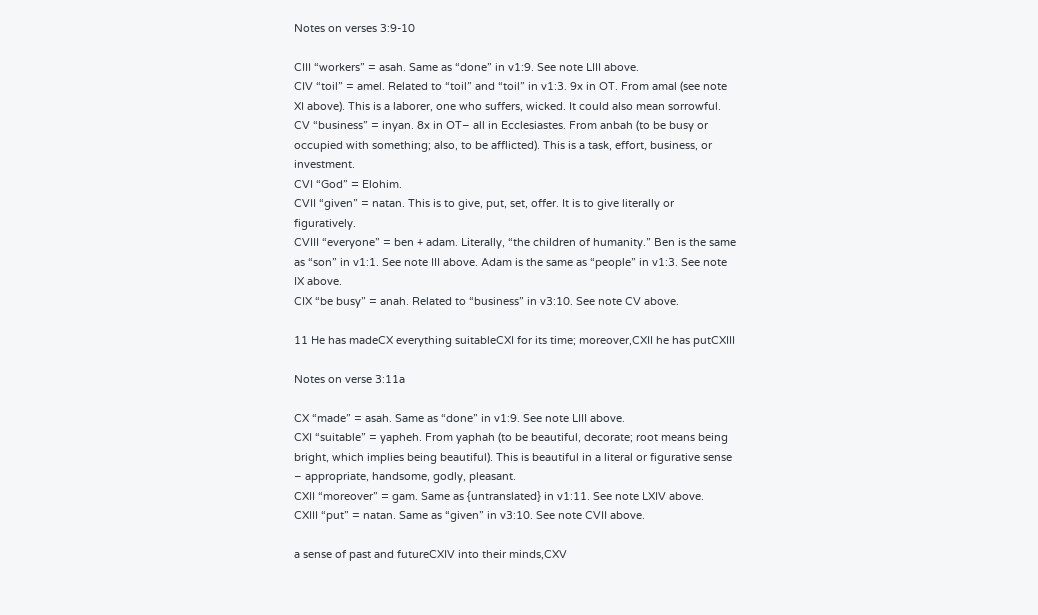Notes on verses 3:9-10

CIII “workers” = asah. Same as “done” in v1:9. See note LIII above.
CIV “toil” = amel. Related to “toil” and “toil” in v1:3. 9x in OT. From amal (see note XI above). This is a laborer, one who suffers, wicked. It could also mean sorrowful.
CV “business” = inyan. 8x in OT– all in Ecclesiastes. From anbah (to be busy or occupied with something; also, to be afflicted). This is a task, effort, business, or investment.
CVI “God” = Elohim.
CVII “given” = natan. This is to give, put, set, offer. It is to give literally or figuratively.
CVIII “everyone” = ben + adam. Literally, “the children of humanity.” Ben is the same as “son” in v1:1. See note III above. Adam is the same as “people” in v1:3. See note IX above.
CIX “be busy” = anah. Related to “business” in v3:10. See note CV above.

11 He has madeCX everything suitableCXI for its time; moreover,CXII he has putCXIII

Notes on verse 3:11a

CX “made” = asah. Same as “done” in v1:9. See note LIII above.
CXI “suitable” = yapheh. From yaphah (to be beautiful, decorate; root means being bright, which implies being beautiful). This is beautiful in a literal or figurative sense – appropriate, handsome, godly, pleasant.
CXII “moreover” = gam. Same as {untranslated} in v1:11. See note LXIV above.
CXIII “put” = natan. Same as “given” in v3:10. See note CVII above.

a sense of past and futureCXIV into their minds,CXV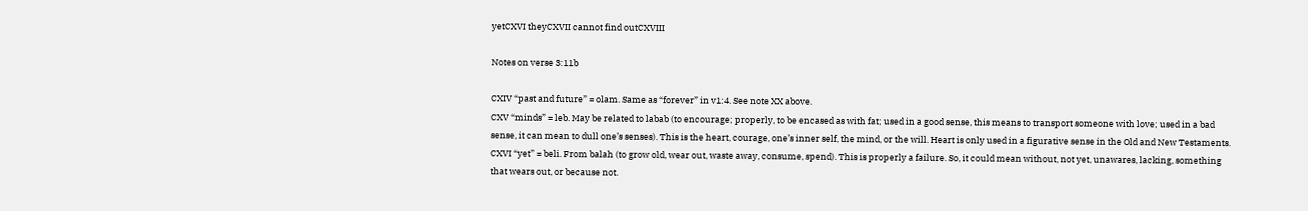yetCXVI theyCXVII cannot find outCXVIII

Notes on verse 3:11b

CXIV “past and future” = olam. Same as “forever” in v1:4. See note XX above.
CXV “minds” = leb. May be related to labab (to encourage; properly, to be encased as with fat; used in a good sense, this means to transport someone with love; used in a bad sense, it can mean to dull one’s senses). This is the heart, courage, one’s inner self, the mind, or the will. Heart is only used in a figurative sense in the Old and New Testaments.
CXVI “yet” = beli. From balah (to grow old, wear out, waste away, consume, spend). This is properly a failure. So, it could mean without, not yet, unawares, lacking, something that wears out, or because not.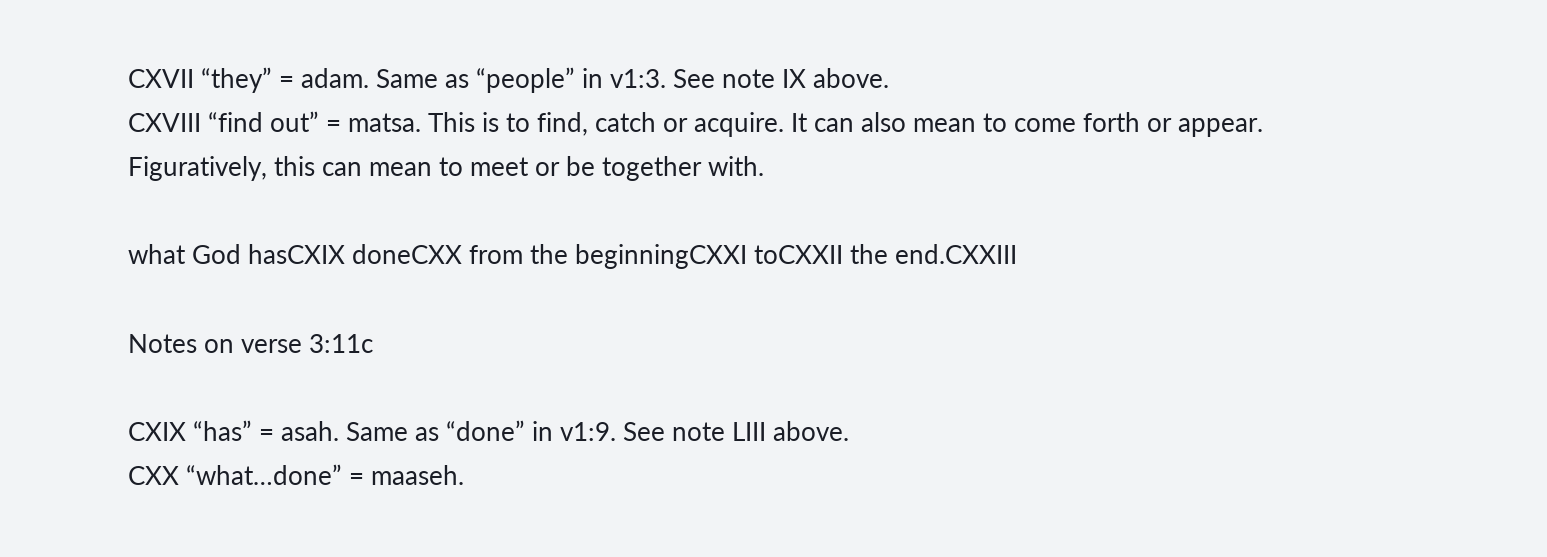CXVII “they” = adam. Same as “people” in v1:3. See note IX above.
CXVIII “find out” = matsa. This is to find, catch or acquire. It can also mean to come forth or appear. Figuratively, this can mean to meet or be together with.

what God hasCXIX doneCXX from the beginningCXXI toCXXII the end.CXXIII

Notes on verse 3:11c

CXIX “has” = asah. Same as “done” in v1:9. See note LIII above.
CXX “what…done” = maaseh.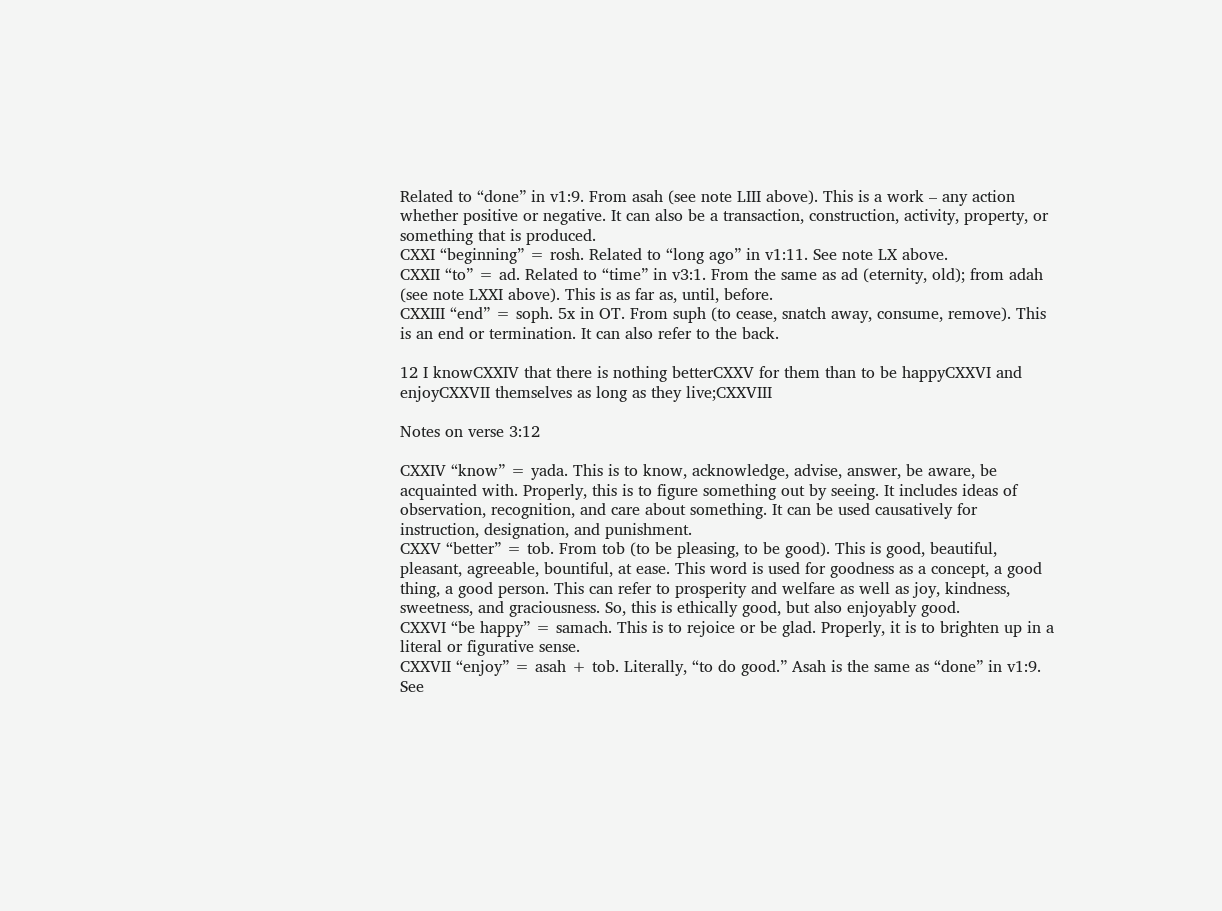Related to “done” in v1:9. From asah (see note LIII above). This is a work – any action whether positive or negative. It can also be a transaction, construction, activity, property, or something that is produced.
CXXI “beginning” = rosh. Related to “long ago” in v1:11. See note LX above.
CXXII “to” = ad. Related to “time” in v3:1. From the same as ad (eternity, old); from adah (see note LXXI above). This is as far as, until, before.
CXXIII “end” = soph. 5x in OT. From suph (to cease, snatch away, consume, remove). This is an end or termination. It can also refer to the back.

12 I knowCXXIV that there is nothing betterCXXV for them than to be happyCXXVI and enjoyCXXVII themselves as long as they live;CXXVIII

Notes on verse 3:12

CXXIV “know” = yada. This is to know, acknowledge, advise, answer, be aware, be acquainted with. Properly, this is to figure something out by seeing. It includes ideas of observation, recognition, and care about something. It can be used causatively for instruction, designation, and punishment.
CXXV “better” = tob. From tob (to be pleasing, to be good). This is good, beautiful, pleasant, agreeable, bountiful, at ease. This word is used for goodness as a concept, a good thing, a good person. This can refer to prosperity and welfare as well as joy, kindness, sweetness, and graciousness. So, this is ethically good, but also enjoyably good.
CXXVI “be happy” = samach. This is to rejoice or be glad. Properly, it is to brighten up in a literal or figurative sense.
CXXVII “enjoy” = asah + tob. Literally, “to do good.” Asah is the same as “done” in v1:9. See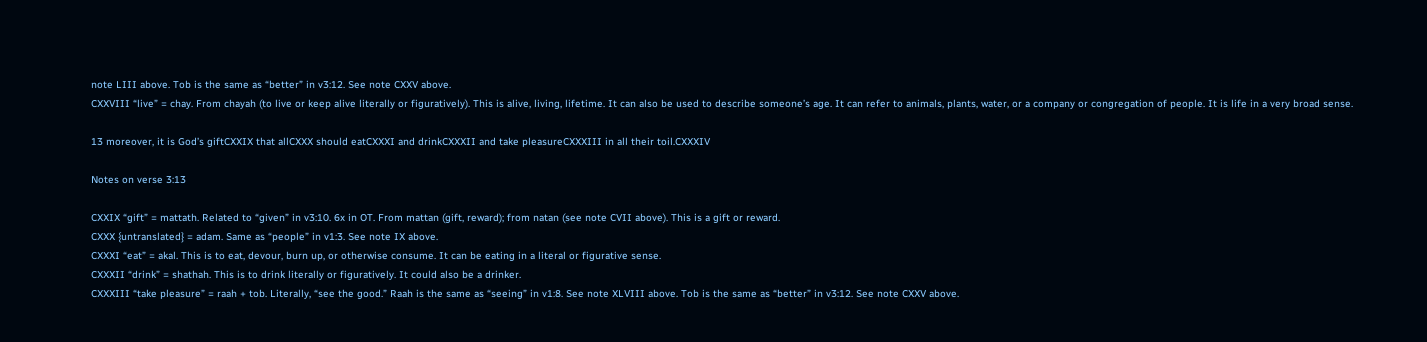note LIII above. Tob is the same as “better” in v3:12. See note CXXV above.
CXXVIII “live” = chay. From chayah (to live or keep alive literally or figuratively). This is alive, living, lifetime. It can also be used to describe someone’s age. It can refer to animals, plants, water, or a company or congregation of people. It is life in a very broad sense.

13 moreover, it is God’s giftCXXIX that allCXXX should eatCXXXI and drinkCXXXII and take pleasureCXXXIII in all their toil.CXXXIV

Notes on verse 3:13

CXXIX “gift” = mattath. Related to “given” in v3:10. 6x in OT. From mattan (gift, reward); from natan (see note CVII above). This is a gift or reward.
CXXX {untranslated} = adam. Same as “people” in v1:3. See note IX above.
CXXXI “eat” = akal. This is to eat, devour, burn up, or otherwise consume. It can be eating in a literal or figurative sense.
CXXXII “drink” = shathah. This is to drink literally or figuratively. It could also be a drinker.
CXXXIII “take pleasure” = raah + tob. Literally, “see the good.” Raah is the same as “seeing” in v1:8. See note XLVIII above. Tob is the same as “better” in v3:12. See note CXXV above.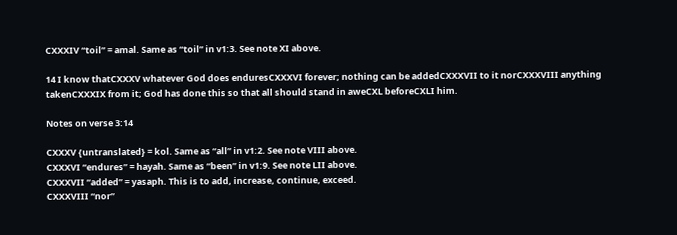CXXXIV “toil” = amal. Same as “toil” in v1:3. See note XI above.

14 I know thatCXXXV whatever God does enduresCXXXVI forever; nothing can be addedCXXXVII to it norCXXXVIII anything takenCXXXIX from it; God has done this so that all should stand in aweCXL beforeCXLI him.

Notes on verse 3:14

CXXXV {untranslated} = kol. Same as “all” in v1:2. See note VIII above.
CXXXVI “endures” = hayah. Same as “been” in v1:9. See note LII above.
CXXXVII “added” = yasaph. This is to add, increase, continue, exceed.
CXXXVIII “nor”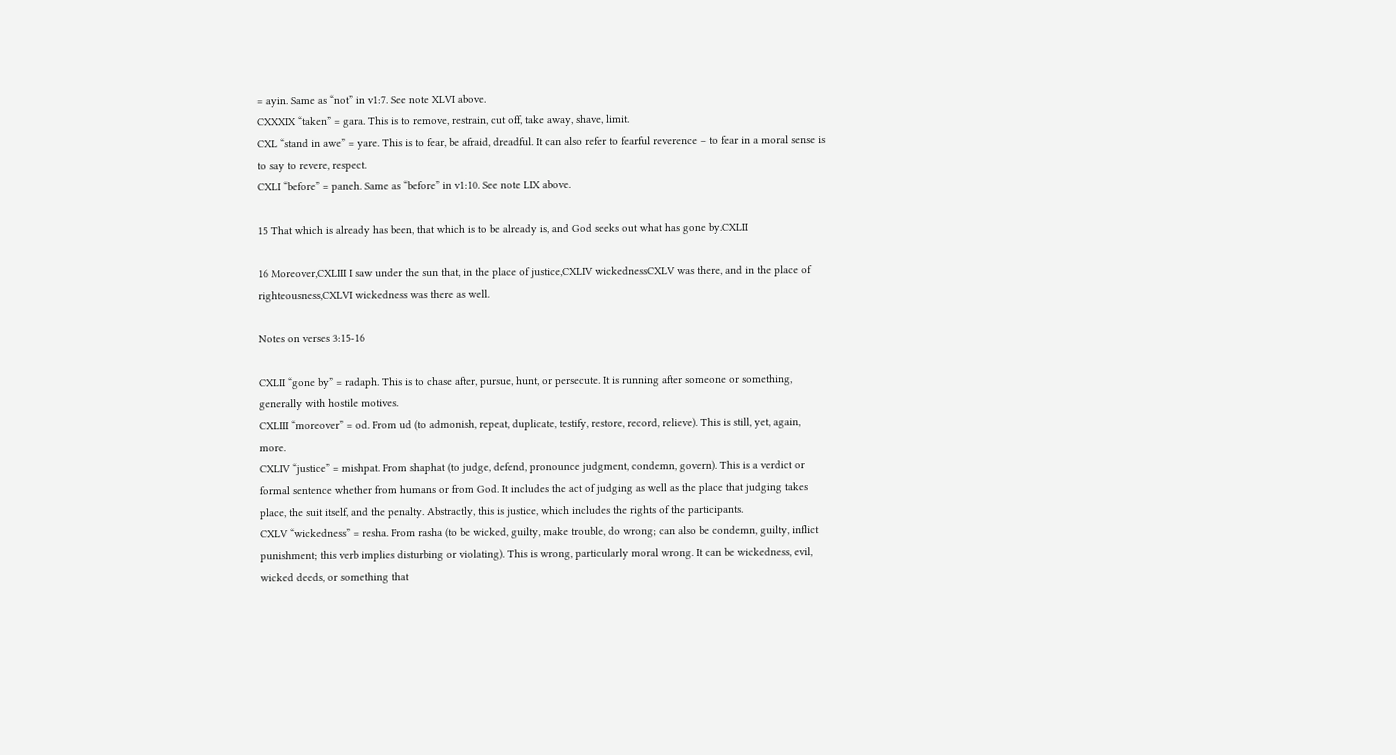= ayin. Same as “not” in v1:7. See note XLVI above.
CXXXIX “taken” = gara. This is to remove, restrain, cut off, take away, shave, limit.
CXL “stand in awe” = yare. This is to fear, be afraid, dreadful. It can also refer to fearful reverence – to fear in a moral sense is to say to revere, respect.
CXLI “before” = paneh. Same as “before” in v1:10. See note LIX above.

15 That which is already has been, that which is to be already is, and God seeks out what has gone by.CXLII

16 Moreover,CXLIII I saw under the sun that, in the place of justice,CXLIV wickednessCXLV was there, and in the place of righteousness,CXLVI wickedness was there as well.

Notes on verses 3:15-16

CXLII “gone by” = radaph. This is to chase after, pursue, hunt, or persecute. It is running after someone or something, generally with hostile motives.
CXLIII “moreover” = od. From ud (to admonish, repeat, duplicate, testify, restore, record, relieve). This is still, yet, again, more.
CXLIV “justice” = mishpat. From shaphat (to judge, defend, pronounce judgment, condemn, govern). This is a verdict or formal sentence whether from humans or from God. It includes the act of judging as well as the place that judging takes place, the suit itself, and the penalty. Abstractly, this is justice, which includes the rights of the participants.
CXLV “wickedness” = resha. From rasha (to be wicked, guilty, make trouble, do wrong; can also be condemn, guilty, inflict punishment; this verb implies disturbing or violating). This is wrong, particularly moral wrong. It can be wickedness, evil, wicked deeds, or something that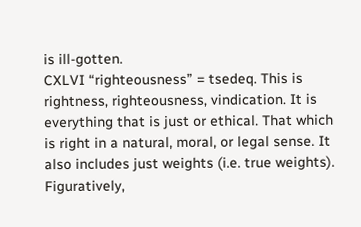is ill-gotten.
CXLVI “righteousness” = tsedeq. This is rightness, righteousness, vindication. It is everything that is just or ethical. That which is right in a natural, moral, or legal sense. It also includes just weights (i.e. true weights). Figuratively,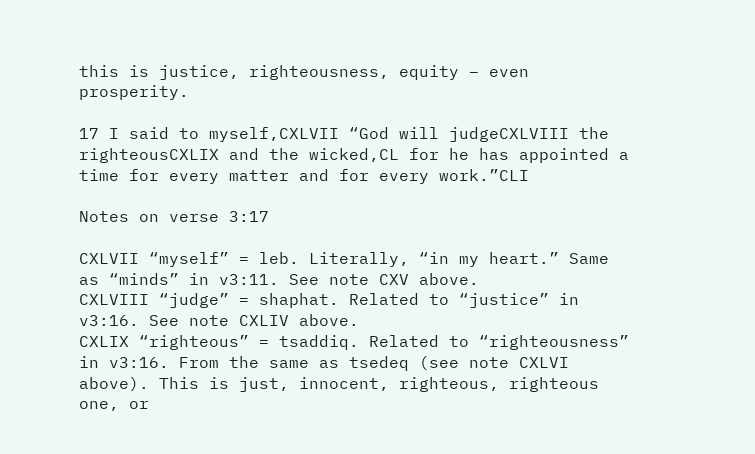this is justice, righteousness, equity – even prosperity.

17 I said to myself,CXLVII “God will judgeCXLVIII the righteousCXLIX and the wicked,CL for he has appointed a time for every matter and for every work.”CLI

Notes on verse 3:17

CXLVII “myself” = leb. Literally, “in my heart.” Same as “minds” in v3:11. See note CXV above.
CXLVIII “judge” = shaphat. Related to “justice” in v3:16. See note CXLIV above.
CXLIX “righteous” = tsaddiq. Related to “righteousness” in v3:16. From the same as tsedeq (see note CXLVI above). This is just, innocent, righteous, righteous one, or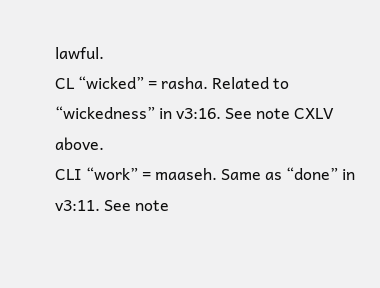lawful.
CL “wicked” = rasha. Related to “wickedness” in v3:16. See note CXLV above.
CLI “work” = maaseh. Same as “done” in v3:11. See note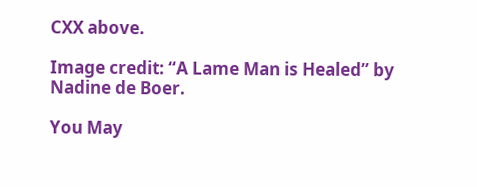CXX above.

Image credit: “A Lame Man is Healed” by Nadine de Boer.

You May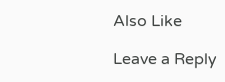Also Like

Leave a Reply